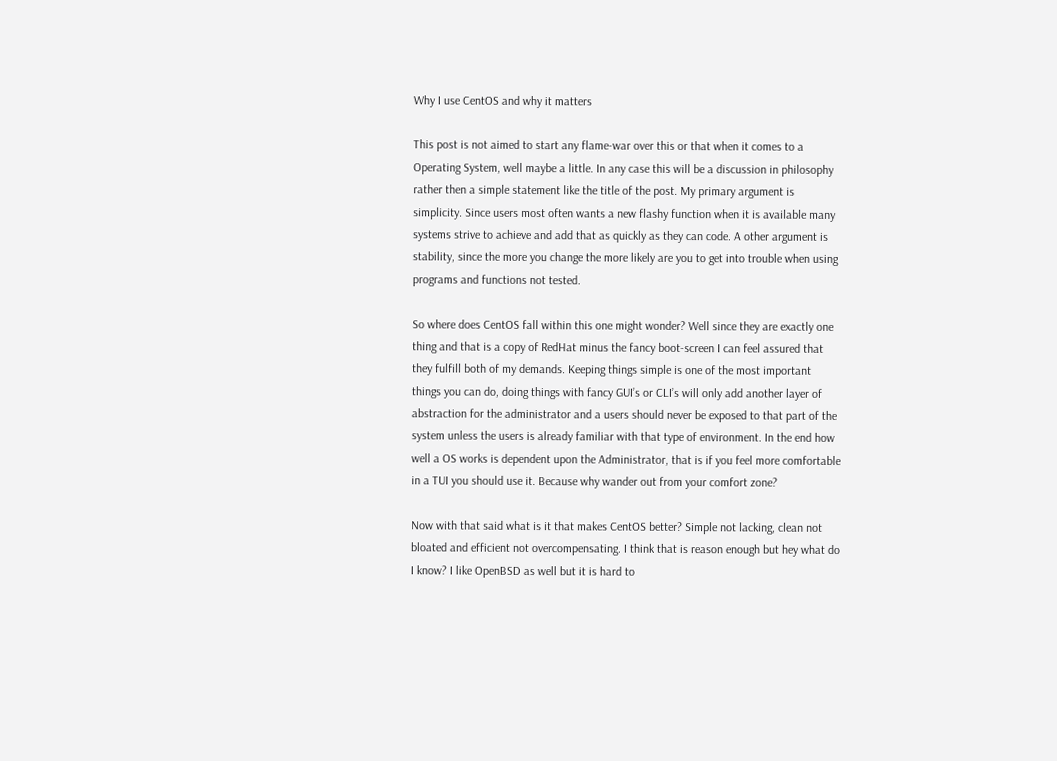Why I use CentOS and why it matters

This post is not aimed to start any flame-war over this or that when it comes to a Operating System, well maybe a little. In any case this will be a discussion in philosophy rather then a simple statement like the title of the post. My primary argument is simplicity. Since users most often wants a new flashy function when it is available many systems strive to achieve and add that as quickly as they can code. A other argument is stability, since the more you change the more likely are you to get into trouble when using programs and functions not tested.

So where does CentOS fall within this one might wonder? Well since they are exactly one thing and that is a copy of RedHat minus the fancy boot-screen I can feel assured that they fulfill both of my demands. Keeping things simple is one of the most important things you can do, doing things with fancy GUI’s or CLI’s will only add another layer of abstraction for the administrator and a users should never be exposed to that part of the system unless the users is already familiar with that type of environment. In the end how well a OS works is dependent upon the Administrator, that is if you feel more comfortable in a TUI you should use it. Because why wander out from your comfort zone?

Now with that said what is it that makes CentOS better? Simple not lacking, clean not bloated and efficient not overcompensating. I think that is reason enough but hey what do I know? I like OpenBSD as well but it is hard to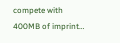compete with 400MB of imprint…